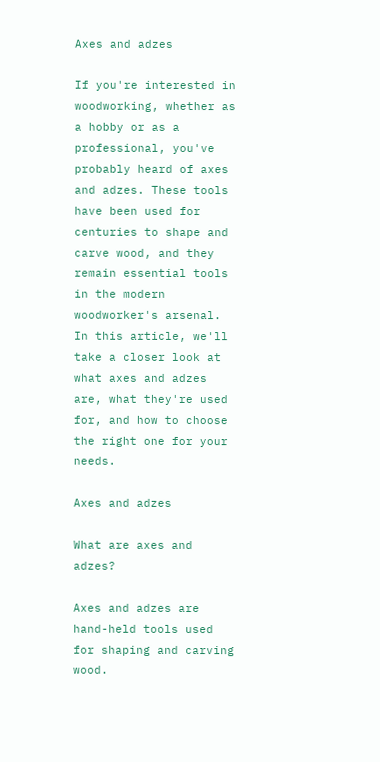Axes and adzes

If you're interested in woodworking, whether as a hobby or as a professional, you've probably heard of axes and adzes. These tools have been used for centuries to shape and carve wood, and they remain essential tools in the modern woodworker's arsenal. In this article, we'll take a closer look at what axes and adzes are, what they're used for, and how to choose the right one for your needs.

Axes and adzes

What are axes and adzes?

Axes and adzes are hand-held tools used for shaping and carving wood.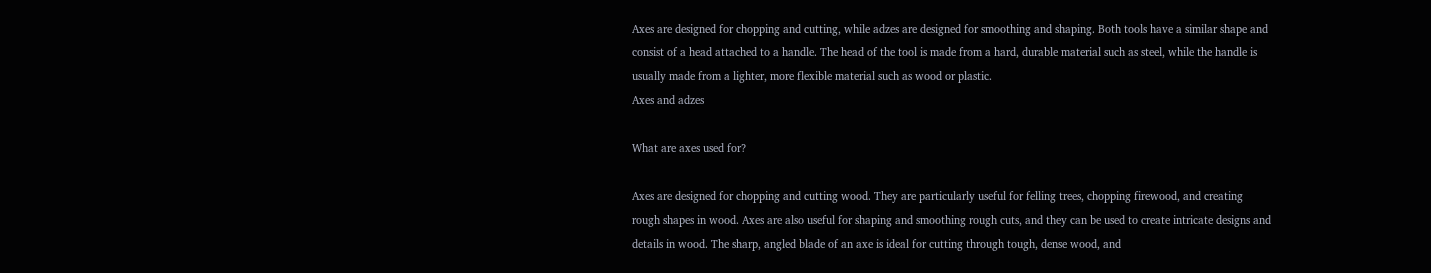Axes are designed for chopping and cutting, while adzes are designed for smoothing and shaping. Both tools have a similar shape and consist of a head attached to a handle. The head of the tool is made from a hard, durable material such as steel, while the handle is usually made from a lighter, more flexible material such as wood or plastic.
Axes and adzes

What are axes used for?

Axes are designed for chopping and cutting wood. They are particularly useful for felling trees, chopping firewood, and creating rough shapes in wood. Axes are also useful for shaping and smoothing rough cuts, and they can be used to create intricate designs and details in wood. The sharp, angled blade of an axe is ideal for cutting through tough, dense wood, and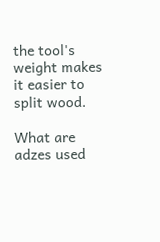the tool's weight makes it easier to split wood.

What are adzes used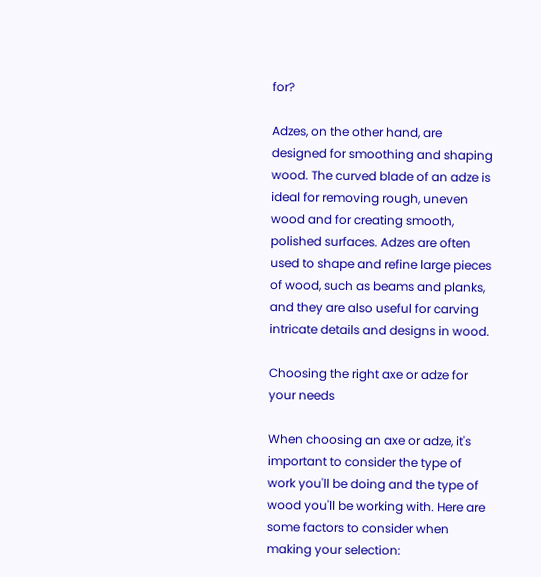for?

Adzes, on the other hand, are designed for smoothing and shaping wood. The curved blade of an adze is ideal for removing rough, uneven wood and for creating smooth, polished surfaces. Adzes are often used to shape and refine large pieces of wood, such as beams and planks, and they are also useful for carving intricate details and designs in wood.

Choosing the right axe or adze for your needs

When choosing an axe or adze, it's important to consider the type of work you'll be doing and the type of wood you'll be working with. Here are some factors to consider when making your selection: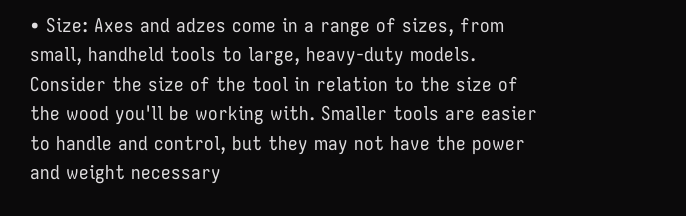• Size: Axes and adzes come in a range of sizes, from small, handheld tools to large, heavy-duty models. Consider the size of the tool in relation to the size of the wood you'll be working with. Smaller tools are easier to handle and control, but they may not have the power and weight necessary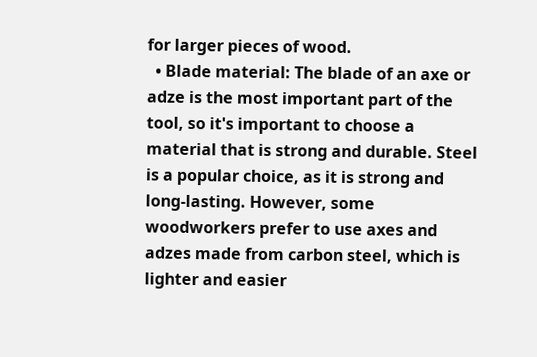for larger pieces of wood.
  • Blade material: The blade of an axe or adze is the most important part of the tool, so it's important to choose a material that is strong and durable. Steel is a popular choice, as it is strong and long-lasting. However, some woodworkers prefer to use axes and adzes made from carbon steel, which is lighter and easier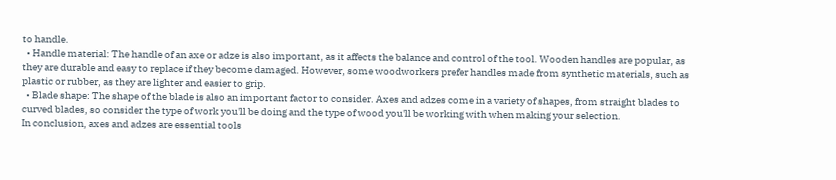to handle.
  • Handle material: The handle of an axe or adze is also important, as it affects the balance and control of the tool. Wooden handles are popular, as they are durable and easy to replace if they become damaged. However, some woodworkers prefer handles made from synthetic materials, such as plastic or rubber, as they are lighter and easier to grip.
  • Blade shape: The shape of the blade is also an important factor to consider. Axes and adzes come in a variety of shapes, from straight blades to curved blades, so consider the type of work you'll be doing and the type of wood you'll be working with when making your selection.
In conclusion, axes and adzes are essential tools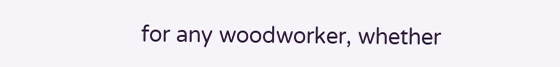for any woodworker, whether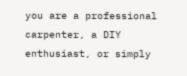you are a professional carpenter, a DIY enthusiast, or simply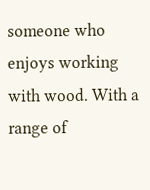someone who enjoys working with wood. With a range of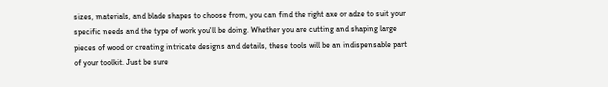sizes, materials, and blade shapes to choose from, you can find the right axe or adze to suit your specific needs and the type of work you'll be doing. Whether you are cutting and shaping large pieces of wood or creating intricate designs and details, these tools will be an indispensable part of your toolkit. Just be sure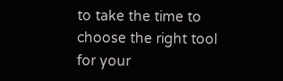to take the time to choose the right tool for your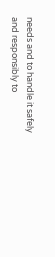needs and to handle it safely and responsibly to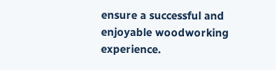ensure a successful and enjoyable woodworking experience.